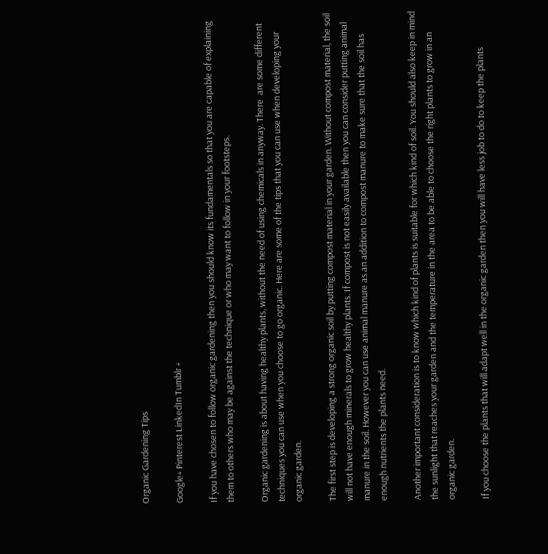Organic Gardening Tips

Google+ Pinterest LinkedIn Tumblr +

If you have chosen to follow organic gardening then you should know its fundamentals so that you are capable of explaining them to others who may be against the technique or who may want to follow in your footsteps.

Organic gardening is about having healthy plants, without the need of using chemicals in anyway. There  are some different techniques you can use when you choose to go organic. Here are some of the tips that you can use when developing your organic garden.

The first step is developing a strong organic soil by putting compost material in your garden. Without compost material, the soil will not have enough minerals to grow healthy plants. If compost is not easily available then you can consider putting animal manure in the soil. However you can use animal manure as an addition to compost manure to make sure that the soil has enough nutrients the plants need.

Another important consideration is to know which kind of plants is suitable for which kind of soil. You should also keep in mind the sunlight that reaches your garden and the temperature in the area to be able to choose the right plants to grow in an organic garden.

If you choose the plants that will adapt well in the organic garden then you will have less job to do to keep the plants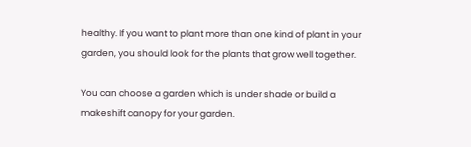healthy. If you want to plant more than one kind of plant in your garden, you should look for the plants that grow well together.

You can choose a garden which is under shade or build a makeshift canopy for your garden.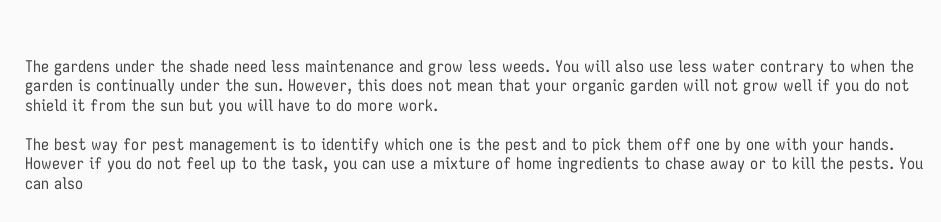The gardens under the shade need less maintenance and grow less weeds. You will also use less water contrary to when the garden is continually under the sun. However, this does not mean that your organic garden will not grow well if you do not shield it from the sun but you will have to do more work.

The best way for pest management is to identify which one is the pest and to pick them off one by one with your hands. However if you do not feel up to the task, you can use a mixture of home ingredients to chase away or to kill the pests. You can also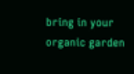bring in your organic garden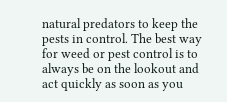natural predators to keep the pests in control. The best way for weed or pest control is to always be on the lookout and act quickly as soon as you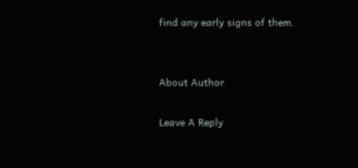find any early signs of them.


About Author

Leave A Reply